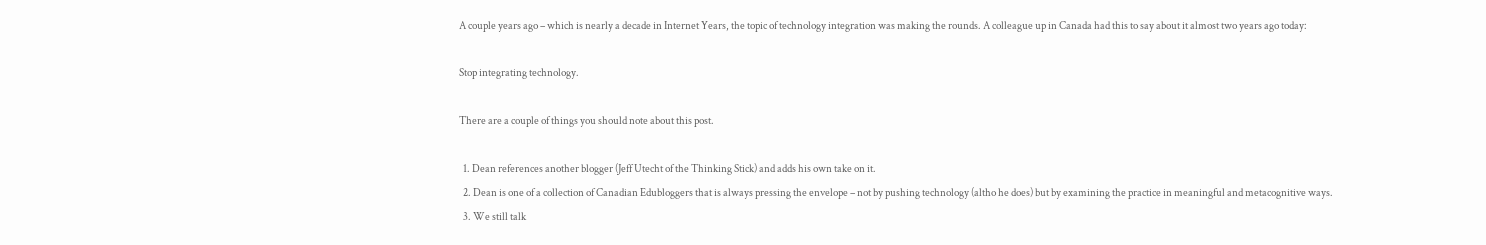A couple years ago – which is nearly a decade in Internet Years, the topic of technology integration was making the rounds. A colleague up in Canada had this to say about it almost two years ago today:

Stop integrating technology.

There are a couple of things you should note about this post.

  1. Dean references another blogger (Jeff Utecht of the Thinking Stick) and adds his own take on it.
  2. Dean is one of a collection of Canadian Edubloggers that is always pressing the envelope – not by pushing technology (altho he does) but by examining the practice in meaningful and metacognitive ways.
  3. We still talk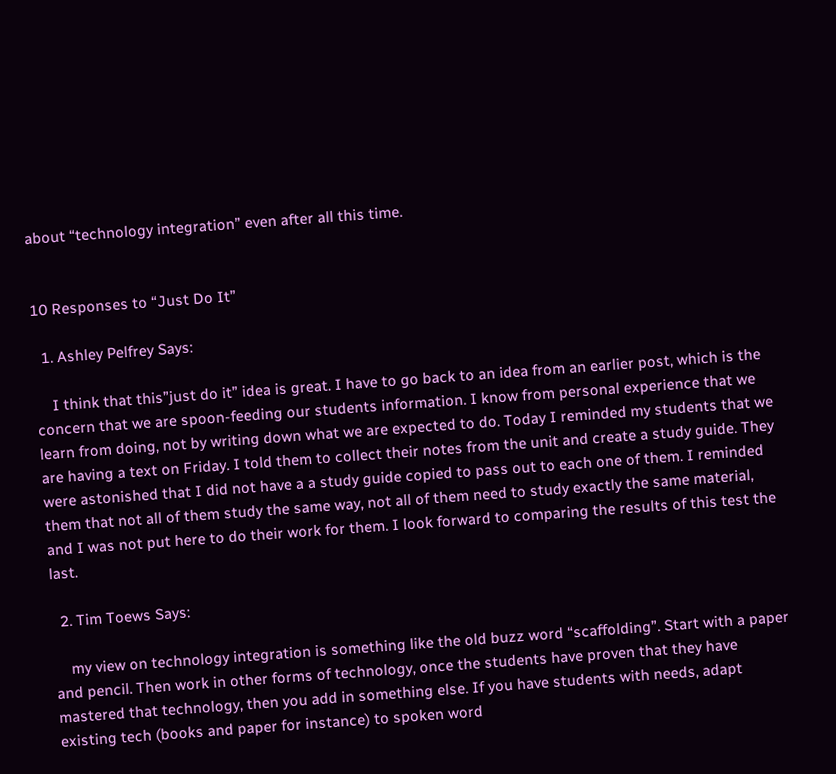about “technology integration” even after all this time.


10 Responses to “Just Do It”

  1. Ashley Pelfrey Says:

    I think that this”just do it” idea is great. I have to go back to an idea from an earlier post, which is the concern that we are spoon-feeding our students information. I know from personal experience that we learn from doing, not by writing down what we are expected to do. Today I reminded my students that we are having a text on Friday. I told them to collect their notes from the unit and create a study guide. They were astonished that I did not have a a study guide copied to pass out to each one of them. I reminded them that not all of them study the same way, not all of them need to study exactly the same material, and I was not put here to do their work for them. I look forward to comparing the results of this test the last.

  2. Tim Toews Says:

    my view on technology integration is something like the old buzz word “scaffolding”. Start with a paper and pencil. Then work in other forms of technology, once the students have proven that they have mastered that technology, then you add in something else. If you have students with needs, adapt existing tech (books and paper for instance) to spoken word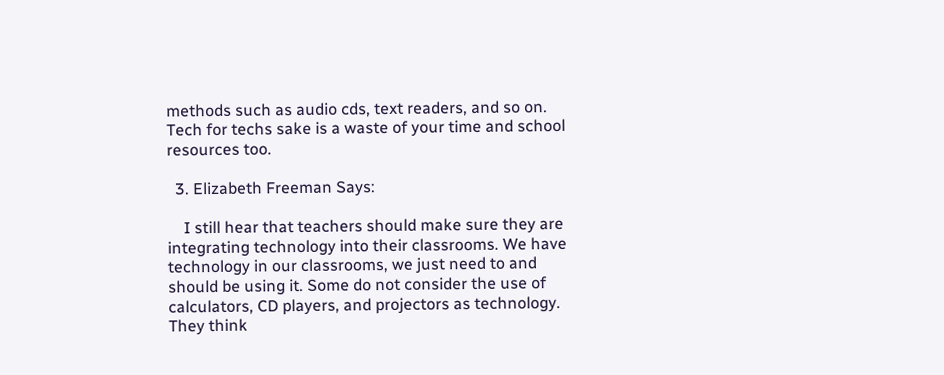methods such as audio cds, text readers, and so on. Tech for techs sake is a waste of your time and school resources too.

  3. Elizabeth Freeman Says:

    I still hear that teachers should make sure they are integrating technology into their classrooms. We have technology in our classrooms, we just need to and should be using it. Some do not consider the use of calculators, CD players, and projectors as technology. They think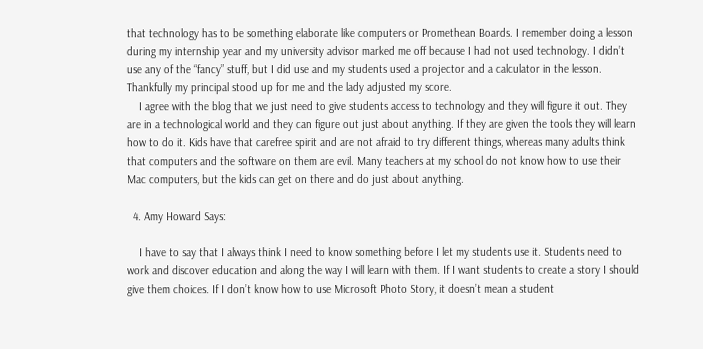that technology has to be something elaborate like computers or Promethean Boards. I remember doing a lesson during my internship year and my university advisor marked me off because I had not used technology. I didn’t use any of the “fancy” stuff, but I did use and my students used a projector and a calculator in the lesson. Thankfully my principal stood up for me and the lady adjusted my score.
    I agree with the blog that we just need to give students access to technology and they will figure it out. They are in a technological world and they can figure out just about anything. If they are given the tools they will learn how to do it. Kids have that carefree spirit and are not afraid to try different things, whereas many adults think that computers and the software on them are evil. Many teachers at my school do not know how to use their Mac computers, but the kids can get on there and do just about anything.

  4. Amy Howard Says:

    I have to say that I always think I need to know something before I let my students use it. Students need to work and discover education and along the way I will learn with them. If I want students to create a story I should give them choices. If I don’t know how to use Microsoft Photo Story, it doesn’t mean a student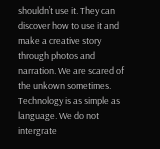shouldn’t use it. They can discover how to use it and make a creative story through photos and narration. We are scared of the unkown sometimes. Technology is as simple as language. We do not intergrate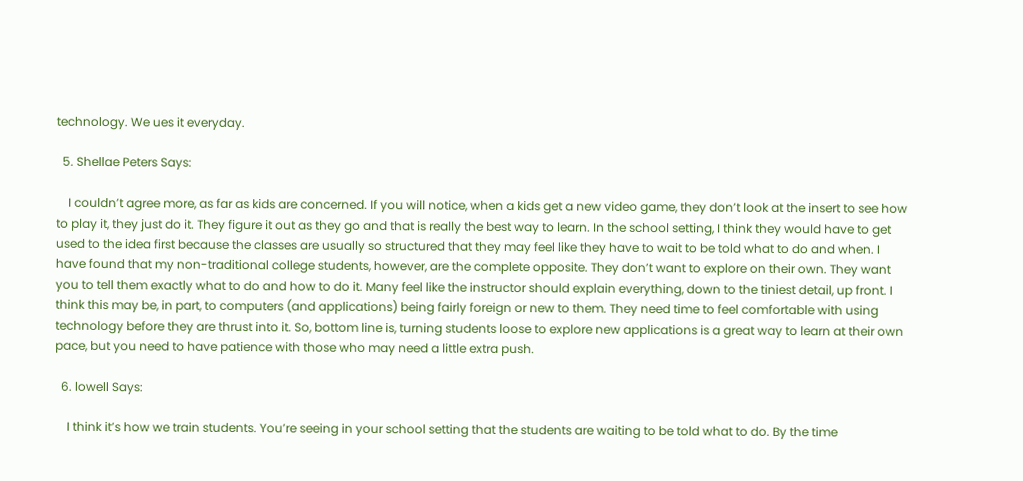technology. We ues it everyday.

  5. Shellae Peters Says:

    I couldn’t agree more, as far as kids are concerned. If you will notice, when a kids get a new video game, they don’t look at the insert to see how to play it, they just do it. They figure it out as they go and that is really the best way to learn. In the school setting, I think they would have to get used to the idea first because the classes are usually so structured that they may feel like they have to wait to be told what to do and when. I have found that my non-traditional college students, however, are the complete opposite. They don’t want to explore on their own. They want you to tell them exactly what to do and how to do it. Many feel like the instructor should explain everything, down to the tiniest detail, up front. I think this may be, in part, to computers (and applications) being fairly foreign or new to them. They need time to feel comfortable with using technology before they are thrust into it. So, bottom line is, turning students loose to explore new applications is a great way to learn at their own pace, but you need to have patience with those who may need a little extra push.

  6. lowell Says:

    I think it’s how we train students. You’re seeing in your school setting that the students are waiting to be told what to do. By the time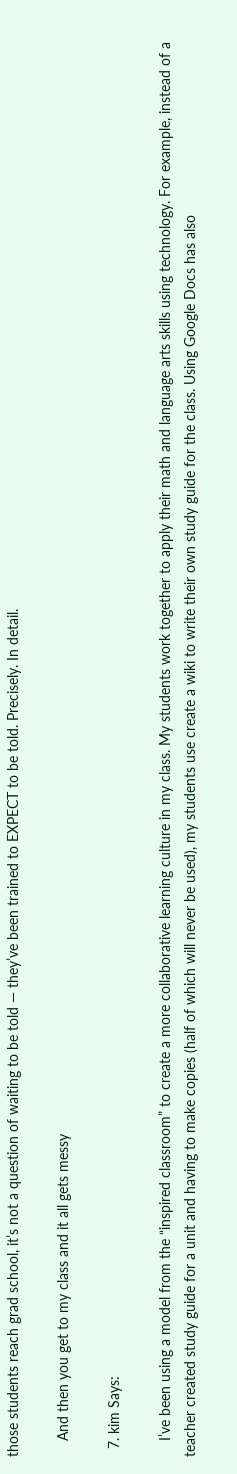those students reach grad school, it’s not a question of waiting to be told — they’ve been trained to EXPECT to be told. Precisely. In detail.

    And then you get to my class and it all gets messy

  7. kim Says:

    I’ve been using a model from the “inspired classroom” to create a more collaborative learning culture in my class. My students work together to apply their math and language arts skills using technology. For example, instead of a teacher created study guide for a unit and having to make copies (half of which will never be used), my students use create a wiki to write their own study guide for the class. Using Google Docs has also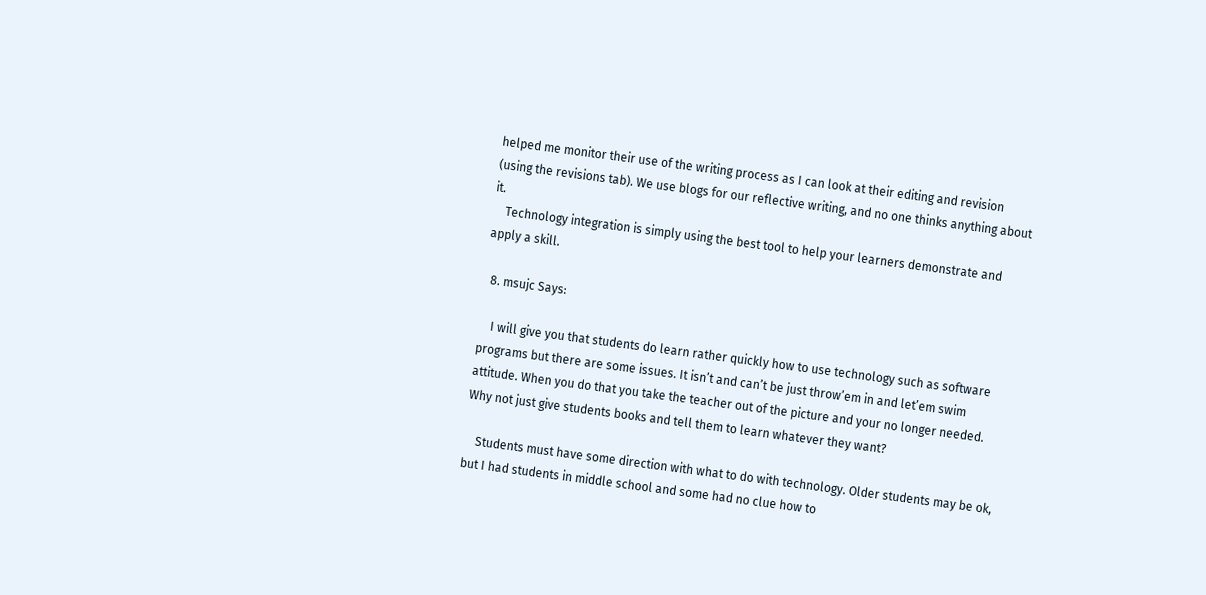helped me monitor their use of the writing process as I can look at their editing and revision (using the revisions tab). We use blogs for our reflective writing, and no one thinks anything about it.
    Technology integration is simply using the best tool to help your learners demonstrate and apply a skill.

  8. msujc Says:

    I will give you that students do learn rather quickly how to use technology such as software programs but there are some issues. It isn’t and can’t be just throw’em in and let’em swim attitude. When you do that you take the teacher out of the picture and your no longer needed. Why not just give students books and tell them to learn whatever they want?

    Students must have some direction with what to do with technology. Older students may be ok, but I had students in middle school and some had no clue how to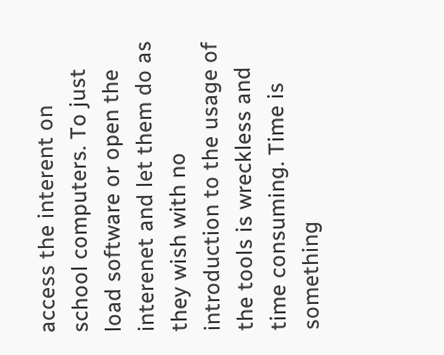access the interent on school computers. To just load software or open the interenet and let them do as they wish with no introduction to the usage of the tools is wreckless and time consuming. Time is something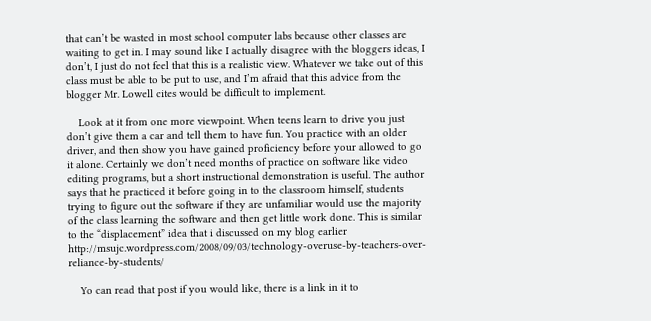that can’t be wasted in most school computer labs because other classes are waiting to get in. I may sound like I actually disagree with the bloggers ideas, I don’t, I just do not feel that this is a realistic view. Whatever we take out of this class must be able to be put to use, and I’m afraid that this advice from the blogger Mr. Lowell cites would be difficult to implement.

    Look at it from one more viewpoint. When teens learn to drive you just don’t give them a car and tell them to have fun. You practice with an older driver, and then show you have gained proficiency before your allowed to go it alone. Certainly we don’t need months of practice on software like video editing programs, but a short instructional demonstration is useful. The author says that he practiced it before going in to the classroom himself, students trying to figure out the software if they are unfamiliar would use the majority of the class learning the software and then get little work done. This is similar to the “displacement” idea that i discussed on my blog earlier http://msujc.wordpress.com/2008/09/03/technology-overuse-by-teachers-over-reliance-by-students/

    Yo can read that post if you would like, there is a link in it to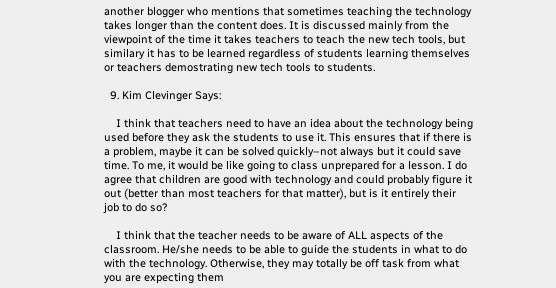another blogger who mentions that sometimes teaching the technology takes longer than the content does. It is discussed mainly from the viewpoint of the time it takes teachers to teach the new tech tools, but similary it has to be learned regardless of students learning themselves or teachers demostrating new tech tools to students.

  9. Kim Clevinger Says:

    I think that teachers need to have an idea about the technology being used before they ask the students to use it. This ensures that if there is a problem, maybe it can be solved quickly–not always but it could save time. To me, it would be like going to class unprepared for a lesson. I do agree that children are good with technology and could probably figure it out (better than most teachers for that matter), but is it entirely their job to do so?

    I think that the teacher needs to be aware of ALL aspects of the classroom. He/she needs to be able to guide the students in what to do with the technology. Otherwise, they may totally be off task from what you are expecting them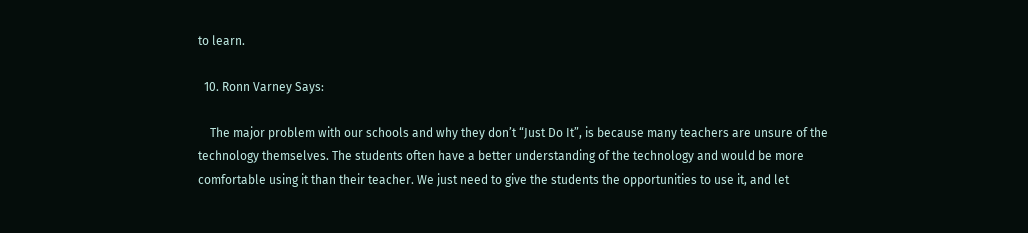to learn.

  10. Ronn Varney Says:

    The major problem with our schools and why they don’t “Just Do It”, is because many teachers are unsure of the technology themselves. The students often have a better understanding of the technology and would be more comfortable using it than their teacher. We just need to give the students the opportunities to use it, and let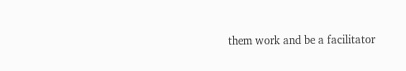them work and be a facilitator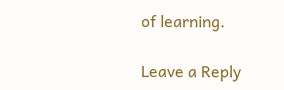of learning.

Leave a Reply